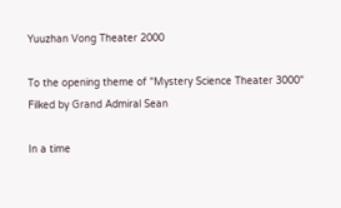Yuuzhan Vong Theater 2000

To the opening theme of "Mystery Science Theater 3000"
Filked by Grand Admiral Sean

In a time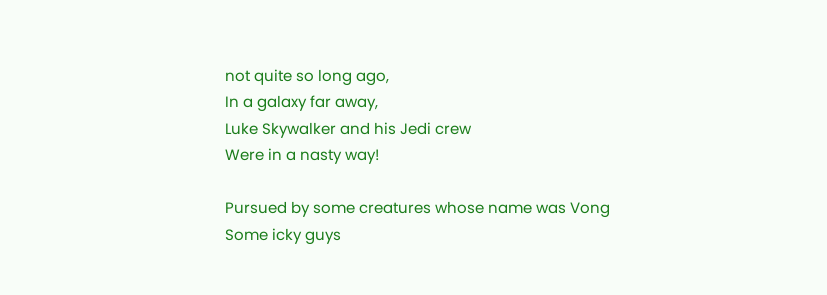not quite so long ago,
In a galaxy far away,
Luke Skywalker and his Jedi crew
Were in a nasty way!

Pursued by some creatures whose name was Vong
Some icky guys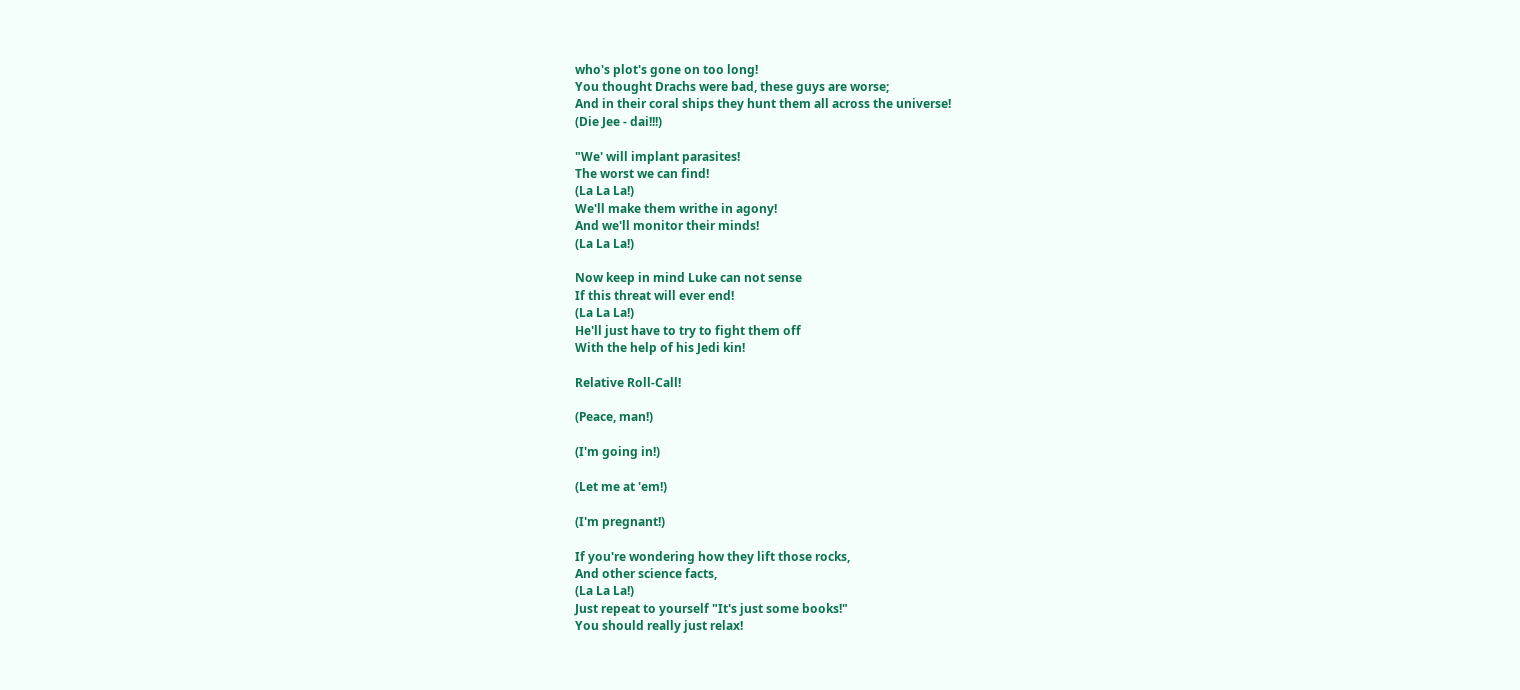who's plot's gone on too long!
You thought Drachs were bad, these guys are worse;
And in their coral ships they hunt them all across the universe!
(Die Jee - dai!!!)

"We' will implant parasites!
The worst we can find!
(La La La!)
We'll make them writhe in agony!
And we'll monitor their minds!
(La La La!)

Now keep in mind Luke can not sense
If this threat will ever end!
(La La La!)
He'll just have to try to fight them off
With the help of his Jedi kin!

Relative Roll-Call!

(Peace, man!)

(I'm going in!)

(Let me at 'em!)

(I'm pregnant!)

If you're wondering how they lift those rocks,
And other science facts,
(La La La!)
Just repeat to yourself "It's just some books!"
You should really just relax!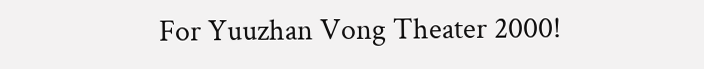For Yuuzhan Vong Theater 2000!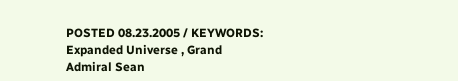POSTED 08.23.2005 / KEYWORDS: Expanded Universe , Grand Admiral Sean